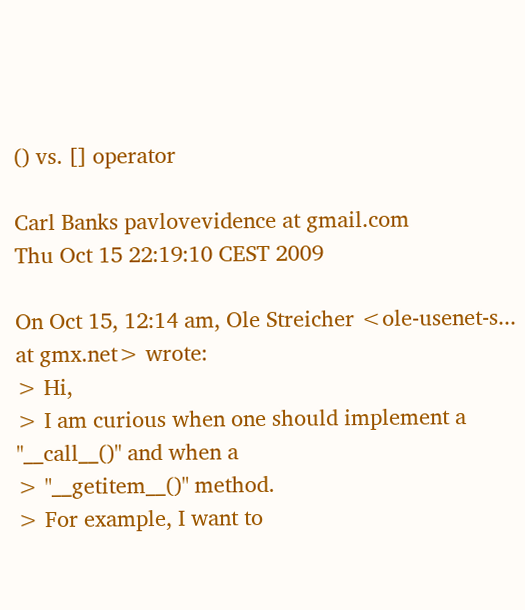() vs. [] operator

Carl Banks pavlovevidence at gmail.com
Thu Oct 15 22:19:10 CEST 2009

On Oct 15, 12:14 am, Ole Streicher <ole-usenet-s... at gmx.net> wrote:
> Hi,
> I am curious when one should implement a "__call__()" and when a
> "__getitem__()" method.
> For example, I want to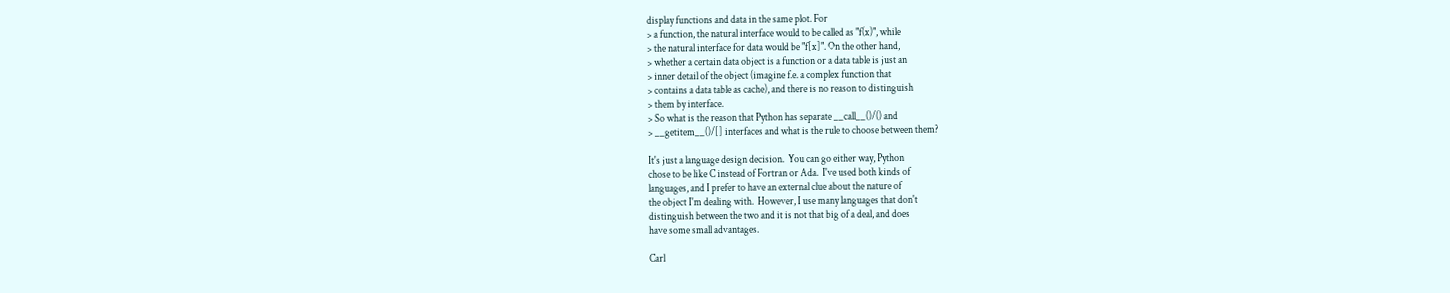display functions and data in the same plot. For
> a function, the natural interface would to be called as "f(x)", while
> the natural interface for data would be "f[x]". On the other hand,
> whether a certain data object is a function or a data table is just an
> inner detail of the object (imagine f.e. a complex function that
> contains a data table as cache), and there is no reason to distinguish
> them by interface.
> So what is the reason that Python has separate __call__()/() and
> __getitem__()/[] interfaces and what is the rule to choose between them?

It's just a language design decision.  You can go either way, Python
chose to be like C instead of Fortran or Ada.  I've used both kinds of
languages, and I prefer to have an external clue about the nature of
the object I'm dealing with.  However, I use many languages that don't
distinguish between the two and it is not that big of a deal, and does
have some small advantages.

Carl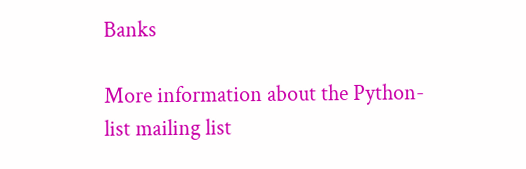Banks

More information about the Python-list mailing list